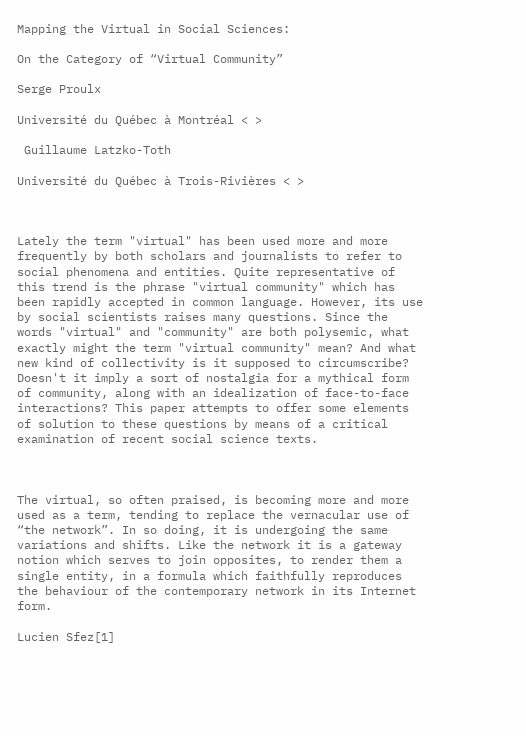Mapping the Virtual in Social Sciences:

On the Category of “Virtual Community”

Serge Proulx

Université du Québec à Montréal < >

 Guillaume Latzko-Toth

Université du Québec à Trois-Rivières < >



Lately the term "virtual" has been used more and more frequently by both scholars and journalists to refer to social phenomena and entities. Quite representative of this trend is the phrase "virtual community" which has been rapidly accepted in common language. However, its use by social scientists raises many questions. Since the words "virtual" and "community" are both polysemic, what exactly might the term "virtual community" mean? And what new kind of collectivity is it supposed to circumscribe? Doesn't it imply a sort of nostalgia for a mythical form of community, along with an idealization of face-to-face interactions? This paper attempts to offer some elements of solution to these questions by means of a critical examination of recent social science texts.



The virtual, so often praised, is becoming more and more used as a term, tending to replace the vernacular use of “the network”. In so doing, it is undergoing the same variations and shifts. Like the network it is a gateway notion which serves to join opposites, to render them a single entity, in a formula which faithfully reproduces the behaviour of the contemporary network in its Internet form.

Lucien Sfez[1]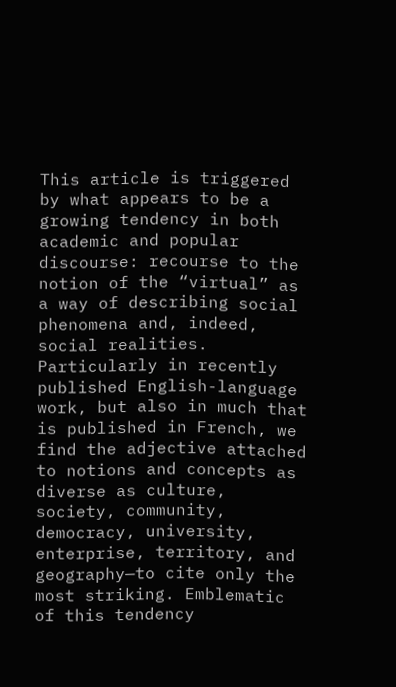This article is triggered by what appears to be a growing tendency in both academic and popular discourse: recourse to the notion of the “virtual” as a way of describing social phenomena and, indeed, social realities. Particularly in recently published English-language work, but also in much that is published in French, we find the adjective attached to notions and concepts as diverse as culture, society, community, democracy, university, enterprise, territory, and geography—to cite only the most striking. Emblematic of this tendency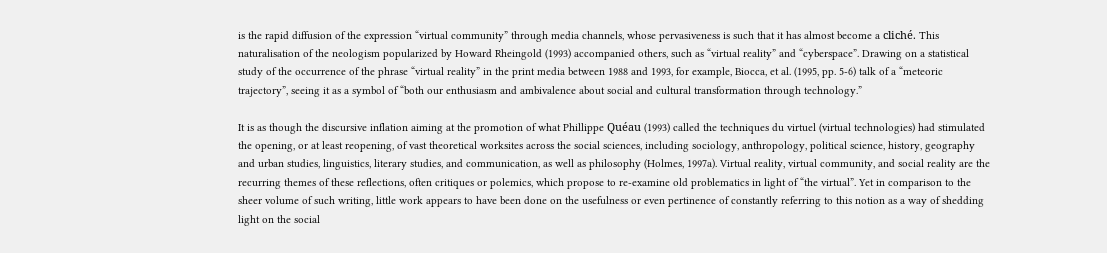is the rapid diffusion of the expression “virtual community” through media channels, whose pervasiveness is such that it has almost become a cliché. This naturalisation of the neologism popularized by Howard Rheingold (1993) accompanied others, such as “virtual reality” and “cyberspace”. Drawing on a statistical study of the occurrence of the phrase “virtual reality” in the print media between 1988 and 1993, for example, Biocca, et al. (1995, pp. 5-6) talk of a “meteoric trajectory”, seeing it as a symbol of “both our enthusiasm and ambivalence about social and cultural transformation through technology.”

It is as though the discursive inflation aiming at the promotion of what Phillippe Quéau (1993) called the techniques du virtuel (virtual technologies) had stimulated the opening, or at least reopening, of vast theoretical worksites across the social sciences, including sociology, anthropology, political science, history, geography and urban studies, linguistics, literary studies, and communication, as well as philosophy (Holmes, 1997a). Virtual reality, virtual community, and social reality are the recurring themes of these reflections, often critiques or polemics, which propose to re-examine old problematics in light of “the virtual”. Yet in comparison to the sheer volume of such writing, little work appears to have been done on the usefulness or even pertinence of constantly referring to this notion as a way of shedding light on the social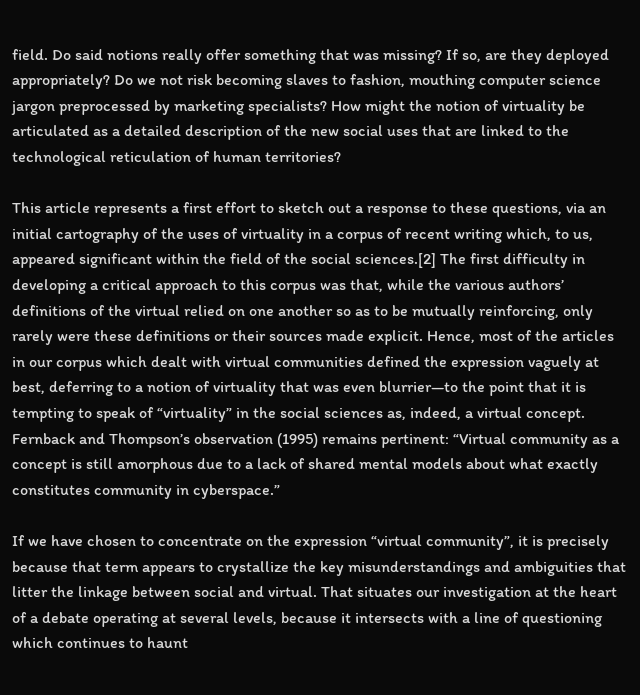field. Do said notions really offer something that was missing? If so, are they deployed appropriately? Do we not risk becoming slaves to fashion, mouthing computer science jargon preprocessed by marketing specialists? How might the notion of virtuality be articulated as a detailed description of the new social uses that are linked to the technological reticulation of human territories?

This article represents a first effort to sketch out a response to these questions, via an initial cartography of the uses of virtuality in a corpus of recent writing which, to us, appeared significant within the field of the social sciences.[2] The first difficulty in developing a critical approach to this corpus was that, while the various authors’ definitions of the virtual relied on one another so as to be mutually reinforcing, only rarely were these definitions or their sources made explicit. Hence, most of the articles in our corpus which dealt with virtual communities defined the expression vaguely at best, deferring to a notion of virtuality that was even blurrier—to the point that it is tempting to speak of “virtuality” in the social sciences as, indeed, a virtual concept. Fernback and Thompson’s observation (1995) remains pertinent: “Virtual community as a concept is still amorphous due to a lack of shared mental models about what exactly constitutes community in cyberspace.”

If we have chosen to concentrate on the expression “virtual community”, it is precisely because that term appears to crystallize the key misunderstandings and ambiguities that litter the linkage between social and virtual. That situates our investigation at the heart of a debate operating at several levels, because it intersects with a line of questioning which continues to haunt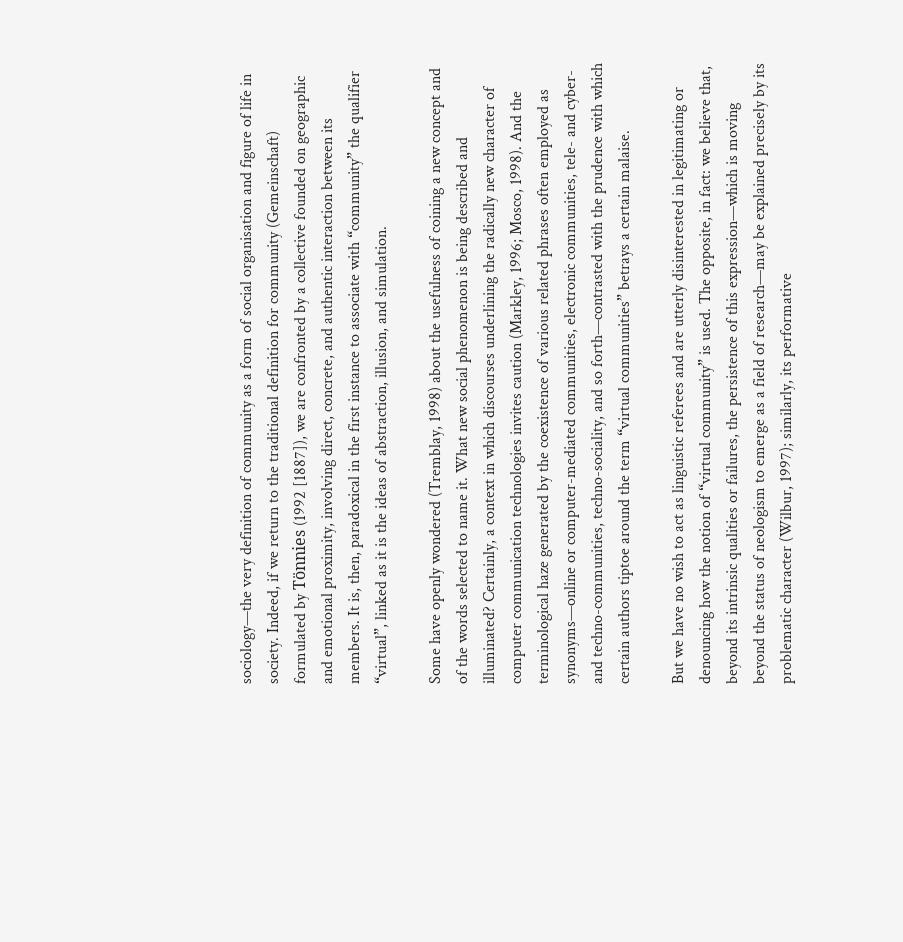sociology—the very definition of community as a form of social organisation and figure of life in society. Indeed, if we return to the traditional definition for community (Gemeinschaft) formulated by Tönnies (1992 [1887]), we are confronted by a collective founded on geographic and emotional proximity, involving direct, concrete, and authentic interaction between its members. It is, then, paradoxical in the first instance to associate with “community” the qualifier “virtual”, linked as it is the ideas of abstraction, illusion, and simulation.

Some have openly wondered (Tremblay, 1998) about the usefulness of coining a new concept and of the words selected to name it. What new social phenomenon is being described and illuminated? Certainly, a context in which discourses underlining the radically new character of computer communication technologies invites caution (Markley, 1996; Mosco, 1998). And the terminological haze generated by the coexistence of various related phrases often employed as synonyms—online or computer-mediated communities, electronic communities, tele- and cyber- and techno-communities, techno-sociality, and so forth—contrasted with the prudence with which certain authors tiptoe around the term “virtual communities” betrays a certain malaise.

But we have no wish to act as linguistic referees and are utterly disinterested in legitimating or denouncing how the notion of “virtual community” is used. The opposite, in fact: we believe that, beyond its intrinsic qualities or failures, the persistence of this expression—which is moving beyond the status of neologism to emerge as a field of research—may be explained precisely by its problematic character (Wilbur, 1997); similarly, its performative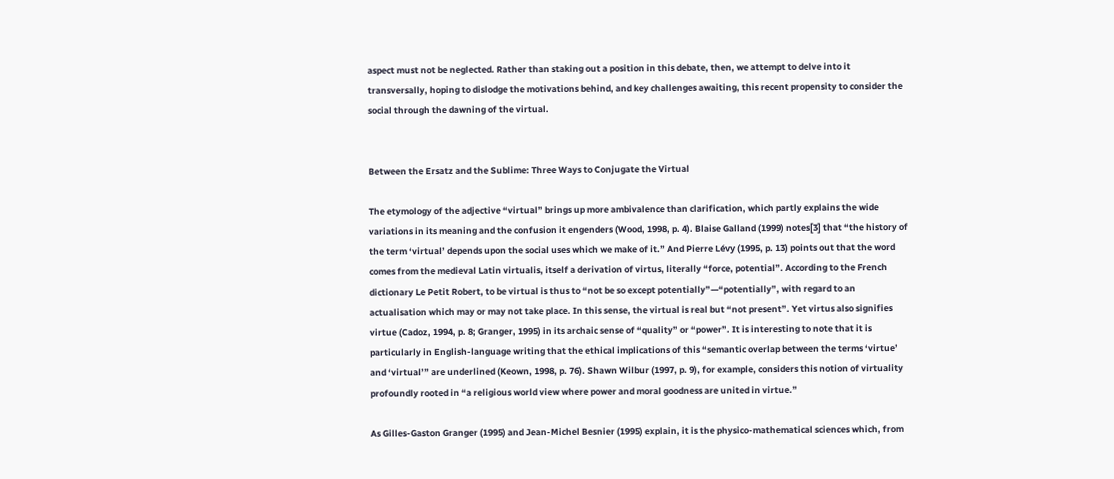aspect must not be neglected. Rather than staking out a position in this debate, then, we attempt to delve into it transversally, hoping to dislodge the motivations behind, and key challenges awaiting, this recent propensity to consider the social through the dawning of the virtual.


Between the Ersatz and the Sublime: Three Ways to Conjugate the Virtual

The etymology of the adjective “virtual” brings up more ambivalence than clarification, which partly explains the wide variations in its meaning and the confusion it engenders (Wood, 1998, p. 4). Blaise Galland (1999) notes[3] that “the history of the term ‘virtual’ depends upon the social uses which we make of it.” And Pierre Lévy (1995, p. 13) points out that the word comes from the medieval Latin virtualis, itself a derivation of virtus, literally “force, potential”. According to the French dictionary Le Petit Robert, to be virtual is thus to “not be so except potentially”—“potentially”, with regard to an actualisation which may or may not take place. In this sense, the virtual is real but “not present”. Yet virtus also signifies virtue (Cadoz, 1994, p. 8; Granger, 1995) in its archaic sense of “quality” or “power”. It is interesting to note that it is particularly in English-language writing that the ethical implications of this “semantic overlap between the terms ‘virtue’ and ‘virtual’” are underlined (Keown, 1998, p. 76). Shawn Wilbur (1997, p. 9), for example, considers this notion of virtuality profoundly rooted in “a religious world view where power and moral goodness are united in virtue.”

As Gilles-Gaston Granger (1995) and Jean-Michel Besnier (1995) explain, it is the physico-mathematical sciences which, from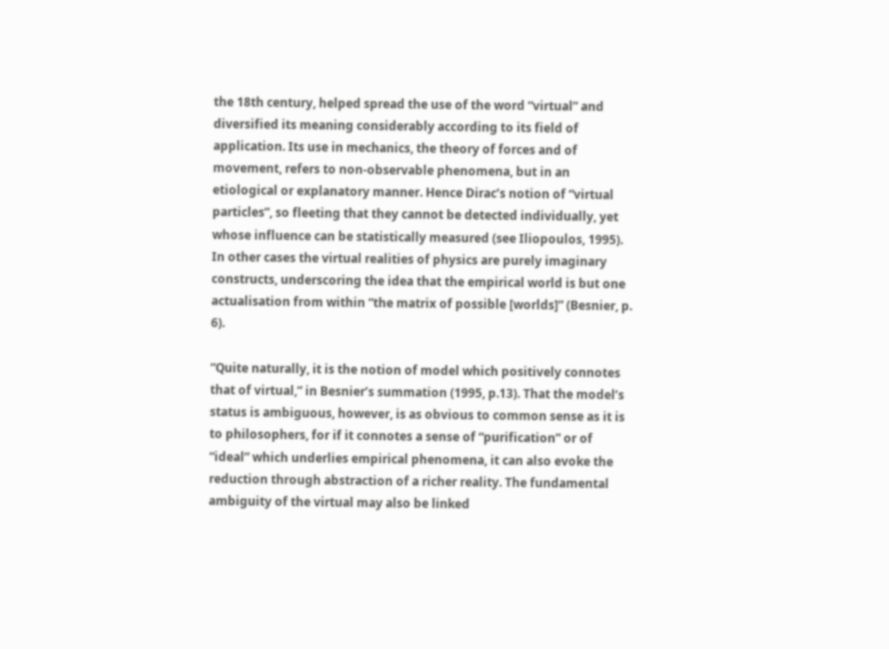the 18th century, helped spread the use of the word “virtual” and diversified its meaning considerably according to its field of application. Its use in mechanics, the theory of forces and of movement, refers to non-observable phenomena, but in an etiological or explanatory manner. Hence Dirac’s notion of “virtual particles”, so fleeting that they cannot be detected individually, yet whose influence can be statistically measured (see Iliopoulos, 1995). In other cases the virtual realities of physics are purely imaginary constructs, underscoring the idea that the empirical world is but one actualisation from within “the matrix of possible [worlds]” (Besnier, p. 6).

“Quite naturally, it is the notion of model which positively connotes that of virtual,” in Besnier’s summation (1995, p.13). That the model’s status is ambiguous, however, is as obvious to common sense as it is to philosophers, for if it connotes a sense of “purification” or of “ideal” which underlies empirical phenomena, it can also evoke the reduction through abstraction of a richer reality. The fundamental ambiguity of the virtual may also be linked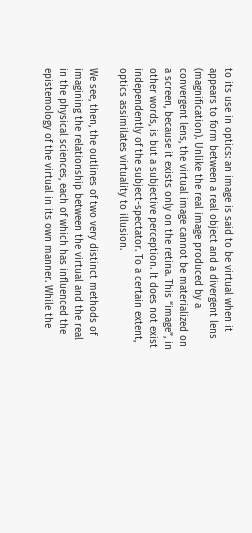to its use in optics: an image is said to be virtual when it appears to form between a real object and a divergent lens (magnification). Unlike the real image produced by a convergent lens, the virtual image cannot be materialized on a screen, because it exists only on the retina. This “image”, in other words, is but a subjective perception. It does not exist independently of the subject-spectator. To a certain extent, optics assimilates virtuality to illusion.

We see, then, the outlines of two very distinct methods of imagining the relationship between the virtual and the real in the physical sciences, each of which has influenced the epistemology of the virtual in its own manner. While the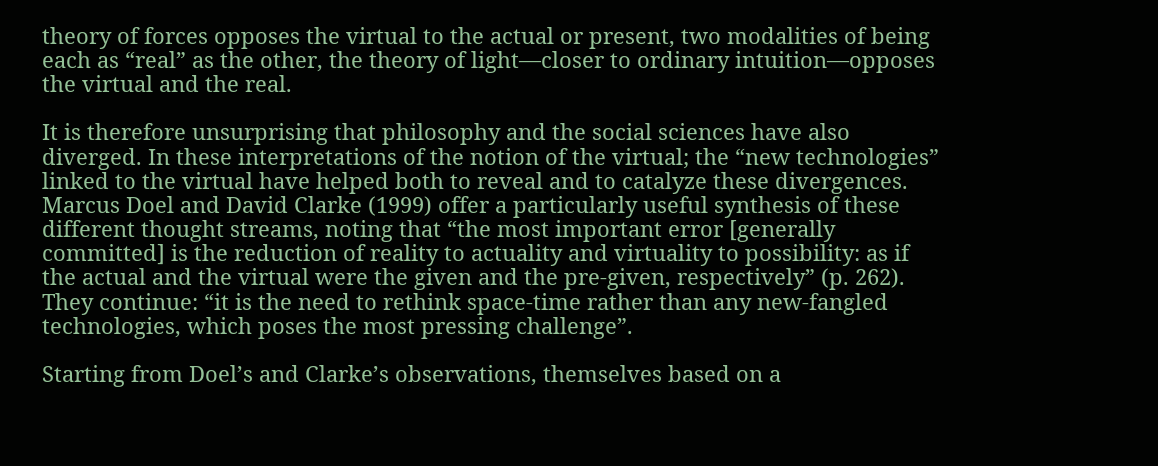theory of forces opposes the virtual to the actual or present, two modalities of being each as “real” as the other, the theory of light—closer to ordinary intuition—opposes the virtual and the real.

It is therefore unsurprising that philosophy and the social sciences have also diverged. In these interpretations of the notion of the virtual; the “new technologies” linked to the virtual have helped both to reveal and to catalyze these divergences. Marcus Doel and David Clarke (1999) offer a particularly useful synthesis of these different thought streams, noting that “the most important error [generally committed] is the reduction of reality to actuality and virtuality to possibility: as if the actual and the virtual were the given and the pre-given, respectively” (p. 262). They continue: “it is the need to rethink space-time rather than any new-fangled technologies, which poses the most pressing challenge”.

Starting from Doel’s and Clarke’s observations, themselves based on a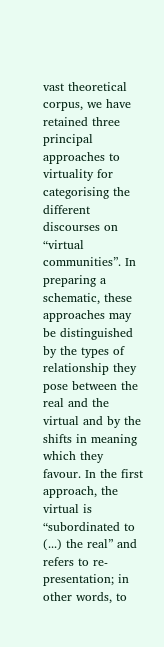vast theoretical corpus, we have retained three principal approaches to virtuality for categorising the different discourses on “virtual communities”. In preparing a schematic, these approaches may be distinguished by the types of relationship they pose between the real and the virtual and by the shifts in meaning which they favour. In the first approach, the virtual is “subordinated to (...) the real” and refers to re-presentation; in other words, to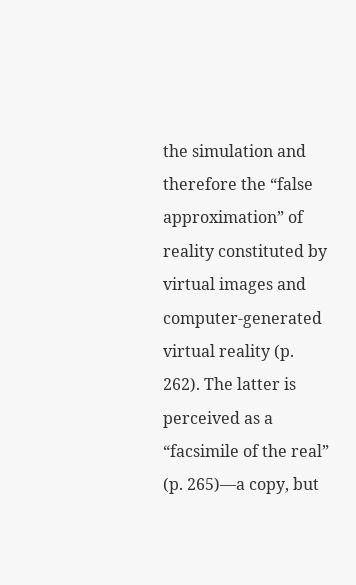the simulation and therefore the “false approximation” of reality constituted by virtual images and computer-generated virtual reality (p. 262). The latter is perceived as a “facsimile of the real” (p. 265)—a copy, but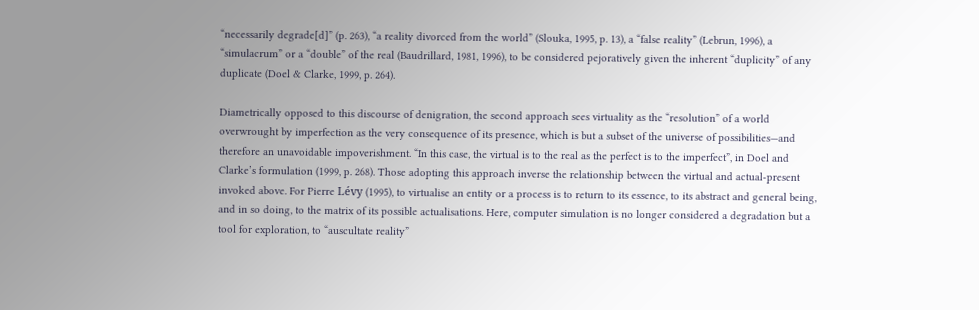“necessarily degrade[d]” (p. 263), “a reality divorced from the world” (Slouka, 1995, p. 13), a “false reality” (Lebrun, 1996), a “simulacrum” or a “double” of the real (Baudrillard, 1981, 1996), to be considered pejoratively given the inherent “duplicity” of any duplicate (Doel & Clarke, 1999, p. 264).

Diametrically opposed to this discourse of denigration, the second approach sees virtuality as the “resolution” of a world overwrought by imperfection as the very consequence of its presence, which is but a subset of the universe of possibilities—and therefore an unavoidable impoverishment. “In this case, the virtual is to the real as the perfect is to the imperfect”, in Doel and Clarke’s formulation (1999, p. 268). Those adopting this approach inverse the relationship between the virtual and actual-present invoked above. For Pierre Lévy (1995), to virtualise an entity or a process is to return to its essence, to its abstract and general being, and in so doing, to the matrix of its possible actualisations. Here, computer simulation is no longer considered a degradation but a tool for exploration, to “auscultate reality”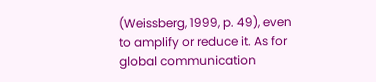(Weissberg, 1999, p. 49), even to amplify or reduce it. As for global communication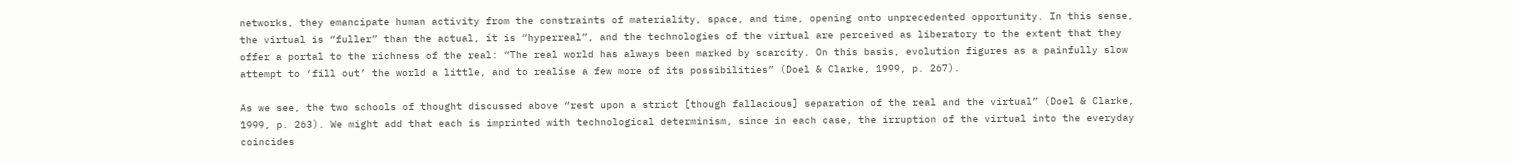networks, they emancipate human activity from the constraints of materiality, space, and time, opening onto unprecedented opportunity. In this sense, the virtual is “fuller” than the actual, it is “hyperreal”, and the technologies of the virtual are perceived as liberatory to the extent that they offer a portal to the richness of the real: “The real world has always been marked by scarcity. On this basis, evolution figures as a painfully slow attempt to ‘fill out’ the world a little, and to realise a few more of its possibilities” (Doel & Clarke, 1999, p. 267).

As we see, the two schools of thought discussed above “rest upon a strict [though fallacious] separation of the real and the virtual” (Doel & Clarke, 1999, p. 263). We might add that each is imprinted with technological determinism, since in each case, the irruption of the virtual into the everyday coincides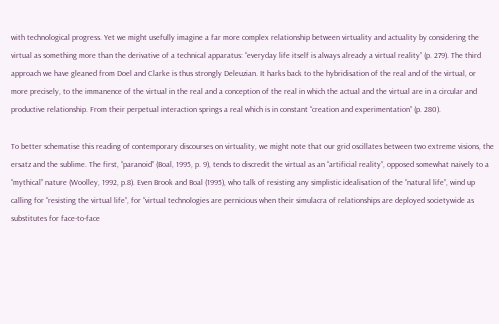with technological progress. Yet we might usefully imagine a far more complex relationship between virtuality and actuality by considering the virtual as something more than the derivative of a technical apparatus: “everyday life itself is always already a virtual reality” (p. 279). The third approach we have gleaned from Doel and Clarke is thus strongly Deleuzian. It harks back to the hybridisation of the real and of the virtual, or more precisely, to the immanence of the virtual in the real and a conception of the real in which the actual and the virtual are in a circular and productive relationship. From their perpetual interaction springs a real which is in constant “creation and experimentation” (p. 280).

To better schematise this reading of contemporary discourses on virtuality, we might note that our grid oscillates between two extreme visions, the ersatz and the sublime. The first, “paranoid” (Boal, 1995, p. 9), tends to discredit the virtual as an “artificial reality”, opposed somewhat naively to a “mythical” nature (Woolley, 1992, p.8). Even Brook and Boal (1995), who talk of resisting any simplistic idealisation of the “natural life”, wind up calling for “resisting the virtual life”, for “virtual technologies are pernicious when their simulacra of relationships are deployed societywide as substitutes for face-to-face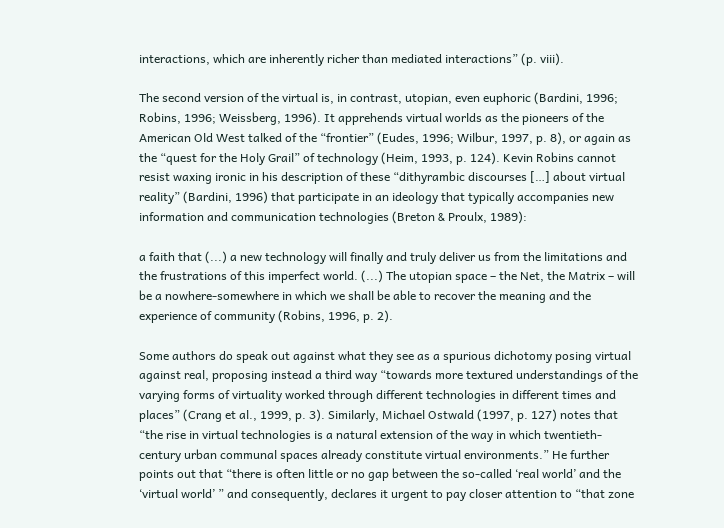interactions, which are inherently richer than mediated interactions” (p. viii).

The second version of the virtual is, in contrast, utopian, even euphoric (Bardini, 1996; Robins, 1996; Weissberg, 1996). It apprehends virtual worlds as the pioneers of the American Old West talked of the “frontier” (Eudes, 1996; Wilbur, 1997, p. 8), or again as the “quest for the Holy Grail” of technology (Heim, 1993, p. 124). Kevin Robins cannot resist waxing ironic in his description of these “dithyrambic discourses […] about virtual reality” (Bardini, 1996) that participate in an ideology that typically accompanies new information and communication technologies (Breton & Proulx, 1989):

a faith that (...) a new technology will finally and truly deliver us from the limitations and the frustrations of this imperfect world. (...) The utopian space – the Net, the Matrix – will be a nowhere-somewhere in which we shall be able to recover the meaning and the experience of community (Robins, 1996, p. 2).

Some authors do speak out against what they see as a spurious dichotomy posing virtual against real, proposing instead a third way “towards more textured understandings of the varying forms of virtuality worked through different technologies in different times and places” (Crang et al., 1999, p. 3). Similarly, Michael Ostwald (1997, p. 127) notes that “the rise in virtual technologies is a natural extension of the way in which twentieth-century urban communal spaces already constitute virtual environments.” He further points out that “there is often little or no gap between the so-called ‘real world’ and the ‘virtual world’ ” and consequently, declares it urgent to pay closer attention to “that zone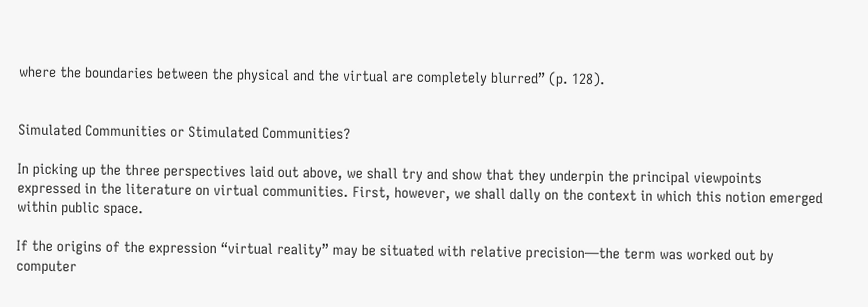where the boundaries between the physical and the virtual are completely blurred” (p. 128).


Simulated Communities or Stimulated Communities?

In picking up the three perspectives laid out above, we shall try and show that they underpin the principal viewpoints expressed in the literature on virtual communities. First, however, we shall dally on the context in which this notion emerged within public space.

If the origins of the expression “virtual reality” may be situated with relative precision—the term was worked out by computer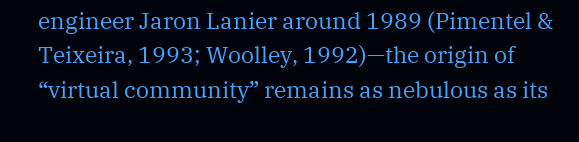engineer Jaron Lanier around 1989 (Pimentel & Teixeira, 1993; Woolley, 1992)—the origin of “virtual community” remains as nebulous as its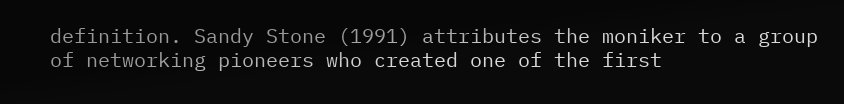definition. Sandy Stone (1991) attributes the moniker to a group of networking pioneers who created one of the first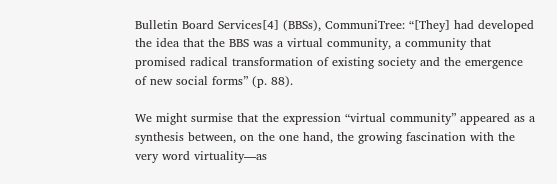Bulletin Board Services[4] (BBSs), CommuniTree: “[They] had developed the idea that the BBS was a virtual community, a community that promised radical transformation of existing society and the emergence of new social forms” (p. 88).

We might surmise that the expression “virtual community” appeared as a synthesis between, on the one hand, the growing fascination with the very word virtuality—as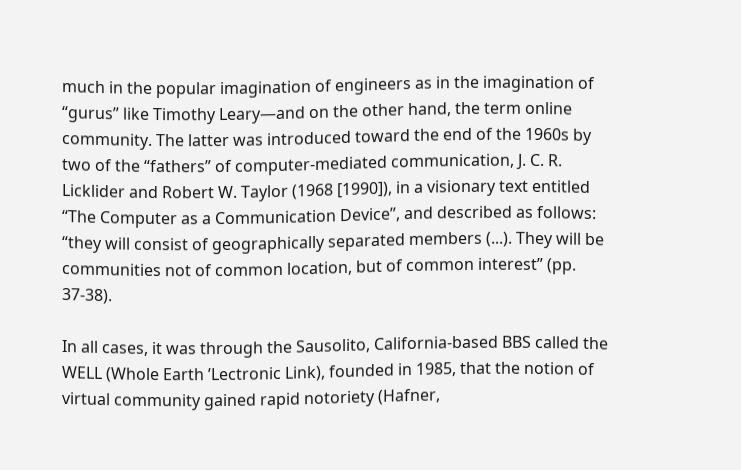much in the popular imagination of engineers as in the imagination of “gurus” like Timothy Leary—and on the other hand, the term online community. The latter was introduced toward the end of the 1960s by two of the “fathers” of computer-mediated communication, J. C. R. Licklider and Robert W. Taylor (1968 [1990]), in a visionary text entitled “The Computer as a Communication Device”, and described as follows: “they will consist of geographically separated members (...). They will be communities not of common location, but of common interest” (pp. 37-38).

In all cases, it was through the Sausolito, California-based BBS called the WELL (Whole Earth ’Lectronic Link), founded in 1985, that the notion of virtual community gained rapid notoriety (Hafner,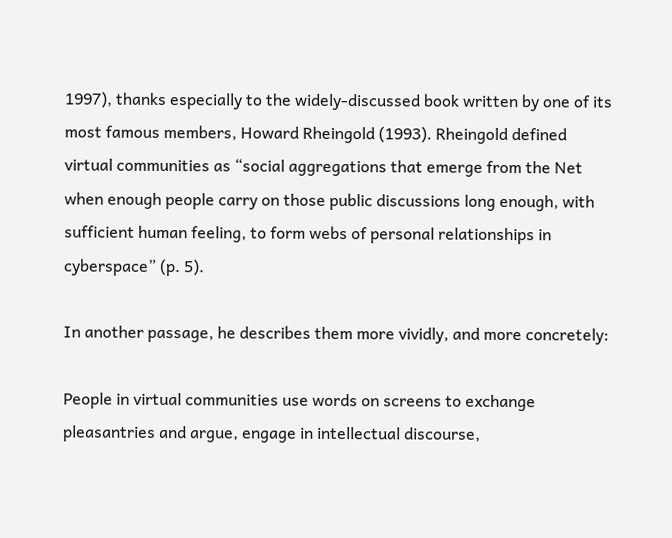1997), thanks especially to the widely-discussed book written by one of its most famous members, Howard Rheingold (1993). Rheingold defined virtual communities as “social aggregations that emerge from the Net when enough people carry on those public discussions long enough, with sufficient human feeling, to form webs of personal relationships in cyberspace” (p. 5).

In another passage, he describes them more vividly, and more concretely:

People in virtual communities use words on screens to exchange pleasantries and argue, engage in intellectual discourse,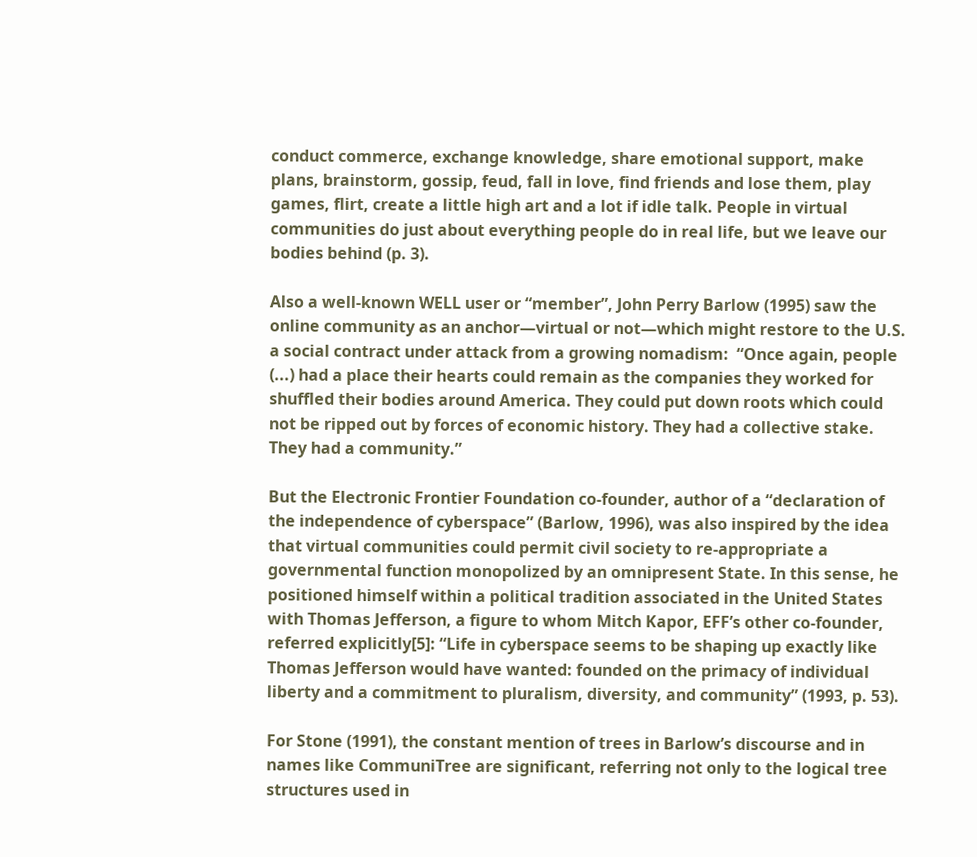conduct commerce, exchange knowledge, share emotional support, make plans, brainstorm, gossip, feud, fall in love, find friends and lose them, play games, flirt, create a little high art and a lot if idle talk. People in virtual communities do just about everything people do in real life, but we leave our bodies behind (p. 3).

Also a well-known WELL user or “member”, John Perry Barlow (1995) saw the online community as an anchor—virtual or not—which might restore to the U.S. a social contract under attack from a growing nomadism:  “Once again, people (...) had a place their hearts could remain as the companies they worked for shuffled their bodies around America. They could put down roots which could not be ripped out by forces of economic history. They had a collective stake. They had a community.”

But the Electronic Frontier Foundation co-founder, author of a “declaration of the independence of cyberspace” (Barlow, 1996), was also inspired by the idea that virtual communities could permit civil society to re-appropriate a governmental function monopolized by an omnipresent State. In this sense, he positioned himself within a political tradition associated in the United States with Thomas Jefferson, a figure to whom Mitch Kapor, EFF’s other co-founder, referred explicitly[5]: “Life in cyberspace seems to be shaping up exactly like Thomas Jefferson would have wanted: founded on the primacy of individual liberty and a commitment to pluralism, diversity, and community” (1993, p. 53).

For Stone (1991), the constant mention of trees in Barlow’s discourse and in names like CommuniTree are significant, referring not only to the logical tree structures used in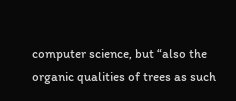computer science, but “also the organic qualities of trees as such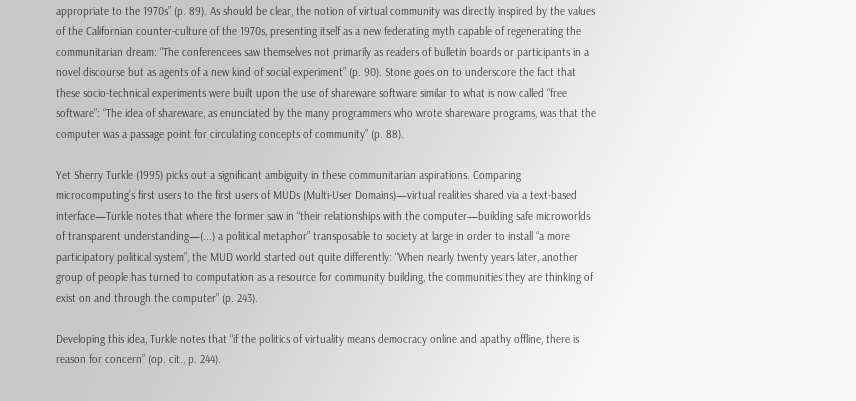appropriate to the 1970s” (p. 89). As should be clear, the notion of virtual community was directly inspired by the values of the Californian counter-culture of the 1970s, presenting itself as a new federating myth capable of regenerating the communitarian dream: “The conferencees saw themselves not primarily as readers of bulletin boards or participants in a novel discourse but as agents of a new kind of social experiment” (p. 90). Stone goes on to underscore the fact that these socio-technical experiments were built upon the use of shareware software similar to what is now called “free software”: “The idea of shareware, as enunciated by the many programmers who wrote shareware programs, was that the computer was a passage point for circulating concepts of community” (p. 88).

Yet Sherry Turkle (1995) picks out a significant ambiguity in these communitarian aspirations. Comparing microcomputing’s first users to the first users of MUDs (Multi-User Domains)—virtual realities shared via a text-based interface—Turkle notes that where the former saw in “their relationships with the computer—building safe microworlds of transparent understanding—(...) a political metaphor” transposable to society at large in order to install “a more participatory political system”, the MUD world started out quite differently: “When nearly twenty years later, another group of people has turned to computation as a resource for community building, the communities they are thinking of exist on and through the computer” (p. 243).

Developing this idea, Turkle notes that “if the politics of virtuality means democracy online and apathy offline, there is reason for concern” (op. cit., p. 244).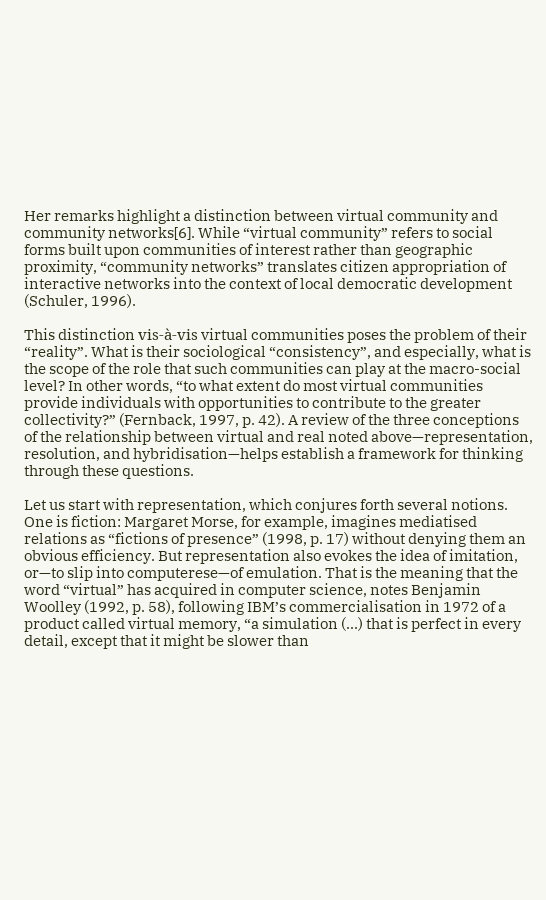Her remarks highlight a distinction between virtual community and community networks[6]. While “virtual community” refers to social forms built upon communities of interest rather than geographic proximity, “community networks” translates citizen appropriation of interactive networks into the context of local democratic development (Schuler, 1996).

This distinction vis-à-vis virtual communities poses the problem of their “reality”. What is their sociological “consistency”, and especially, what is the scope of the role that such communities can play at the macro-social level? In other words, “to what extent do most virtual communities provide individuals with opportunities to contribute to the greater collectivity?” (Fernback, 1997, p. 42). A review of the three conceptions of the relationship between virtual and real noted above—representation, resolution, and hybridisation—helps establish a framework for thinking through these questions.

Let us start with representation, which conjures forth several notions. One is fiction: Margaret Morse, for example, imagines mediatised relations as “fictions of presence” (1998, p. 17) without denying them an obvious efficiency. But representation also evokes the idea of imitation, or—to slip into computerese—of emulation. That is the meaning that the word “virtual” has acquired in computer science, notes Benjamin Woolley (1992, p. 58), following IBM’s commercialisation in 1972 of a product called virtual memory, “a simulation (...) that is perfect in every detail, except that it might be slower than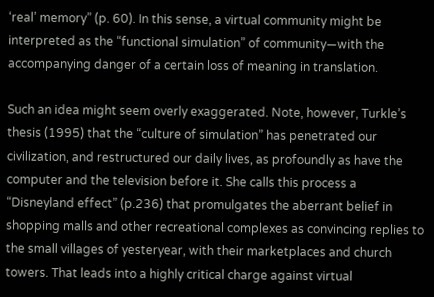‘real’ memory” (p. 60). In this sense, a virtual community might be interpreted as the “functional simulation” of community—with the accompanying danger of a certain loss of meaning in translation.

Such an idea might seem overly exaggerated. Note, however, Turkle’s thesis (1995) that the “culture of simulation” has penetrated our civilization, and restructured our daily lives, as profoundly as have the computer and the television before it. She calls this process a “Disneyland effect” (p.236) that promulgates the aberrant belief in shopping malls and other recreational complexes as convincing replies to the small villages of yesteryear, with their marketplaces and church towers. That leads into a highly critical charge against virtual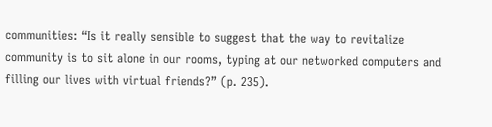communities: “Is it really sensible to suggest that the way to revitalize community is to sit alone in our rooms, typing at our networked computers and filling our lives with virtual friends?” (p. 235).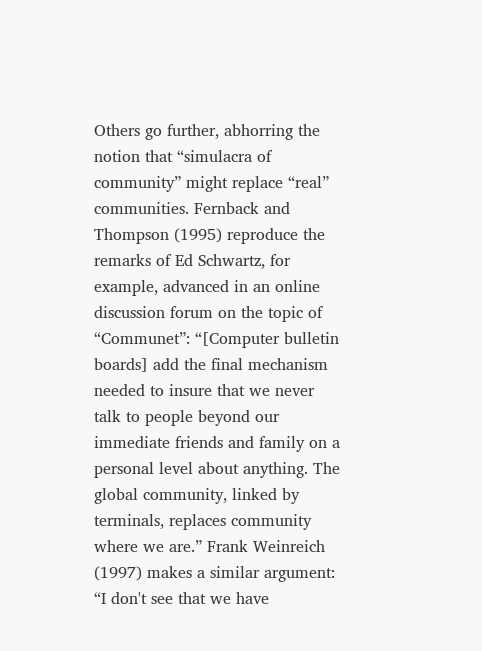Others go further, abhorring the notion that “simulacra of community” might replace “real” communities. Fernback and Thompson (1995) reproduce the remarks of Ed Schwartz, for example, advanced in an online discussion forum on the topic of “Communet”: “[Computer bulletin boards] add the final mechanism needed to insure that we never talk to people beyond our immediate friends and family on a personal level about anything. The global community, linked by terminals, replaces community where we are.” Frank Weinreich (1997) makes a similar argument: “I don't see that we have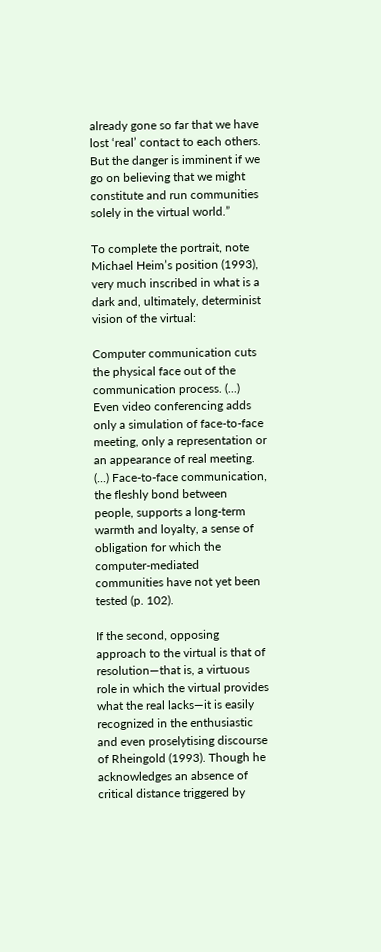already gone so far that we have lost ‘real’ contact to each others. But the danger is imminent if we go on believing that we might constitute and run communities solely in the virtual world.”

To complete the portrait, note Michael Heim’s position (1993), very much inscribed in what is a dark and, ultimately, determinist vision of the virtual:

Computer communication cuts the physical face out of the communication process. (...) Even video conferencing adds only a simulation of face-to-face meeting, only a representation or an appearance of real meeting. (...) Face-to-face communication, the fleshly bond between people, supports a long-term warmth and loyalty, a sense of obligation for which the computer-mediated communities have not yet been tested (p. 102).

If the second, opposing approach to the virtual is that of resolution—that is, a virtuous role in which the virtual provides what the real lacks—it is easily recognized in the enthusiastic and even proselytising discourse of Rheingold (1993). Though he acknowledges an absence of critical distance triggered by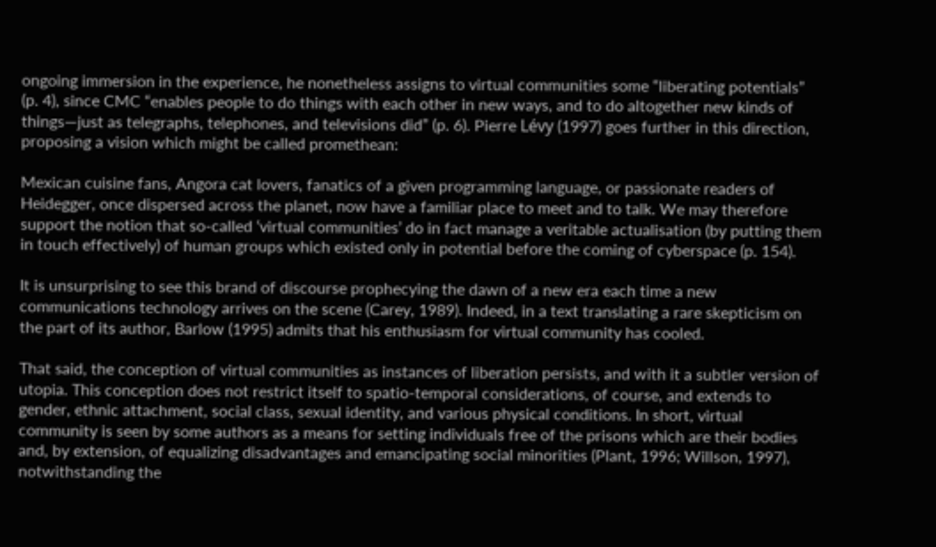ongoing immersion in the experience, he nonetheless assigns to virtual communities some “liberating potentials” (p. 4), since CMC “enables people to do things with each other in new ways, and to do altogether new kinds of things—just as telegraphs, telephones, and televisions did” (p. 6). Pierre Lévy (1997) goes further in this direction, proposing a vision which might be called promethean:

Mexican cuisine fans, Angora cat lovers, fanatics of a given programming language, or passionate readers of Heidegger, once dispersed across the planet, now have a familiar place to meet and to talk. We may therefore support the notion that so-called ‘virtual communities’ do in fact manage a veritable actualisation (by putting them in touch effectively) of human groups which existed only in potential before the coming of cyberspace (p. 154).

It is unsurprising to see this brand of discourse prophecying the dawn of a new era each time a new communications technology arrives on the scene (Carey, 1989). Indeed, in a text translating a rare skepticism on the part of its author, Barlow (1995) admits that his enthusiasm for virtual community has cooled.

That said, the conception of virtual communities as instances of liberation persists, and with it a subtler version of utopia. This conception does not restrict itself to spatio-temporal considerations, of course, and extends to gender, ethnic attachment, social class, sexual identity, and various physical conditions. In short, virtual community is seen by some authors as a means for setting individuals free of the prisons which are their bodies and, by extension, of equalizing disadvantages and emancipating social minorities (Plant, 1996; Willson, 1997), notwithstanding the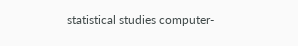statistical studies computer-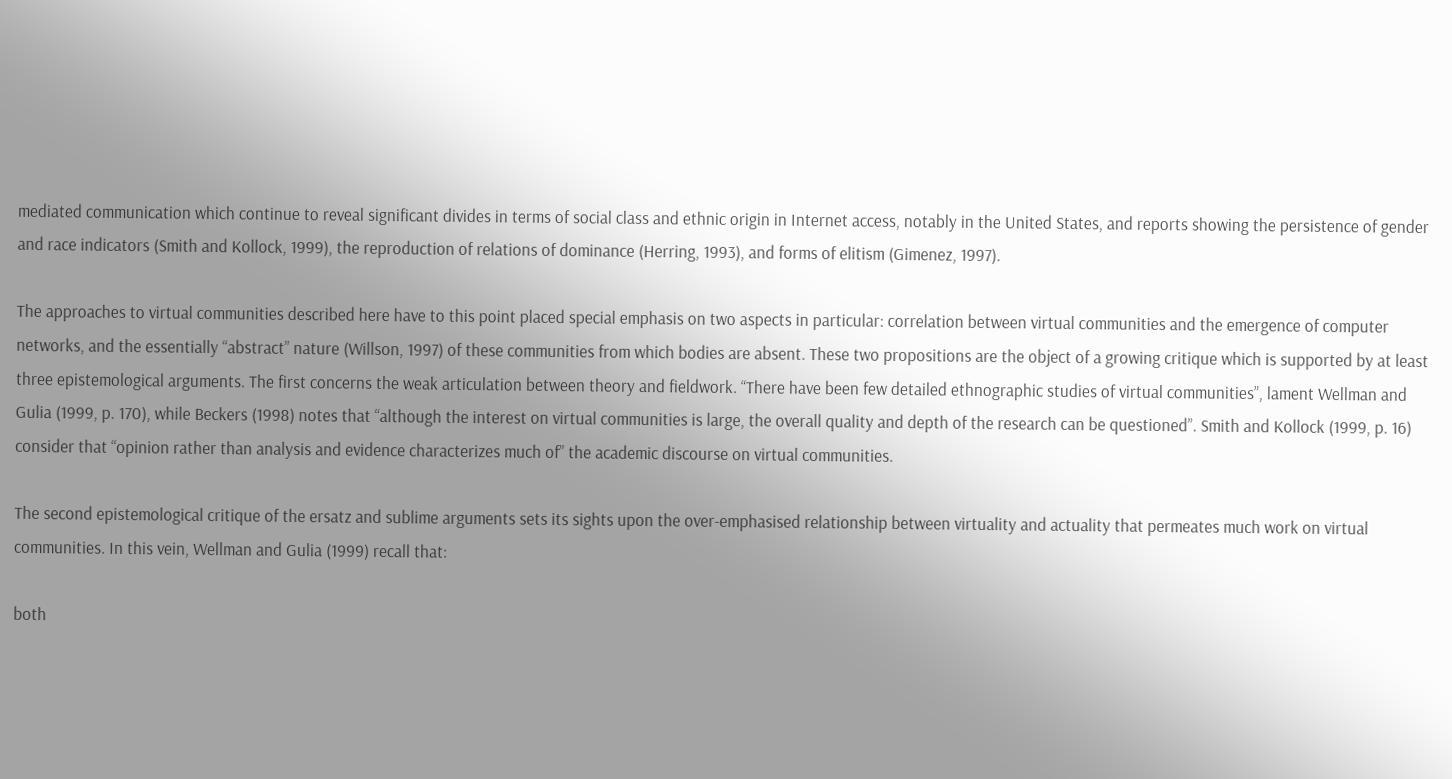mediated communication which continue to reveal significant divides in terms of social class and ethnic origin in Internet access, notably in the United States, and reports showing the persistence of gender and race indicators (Smith and Kollock, 1999), the reproduction of relations of dominance (Herring, 1993), and forms of elitism (Gimenez, 1997).

The approaches to virtual communities described here have to this point placed special emphasis on two aspects in particular: correlation between virtual communities and the emergence of computer networks, and the essentially “abstract” nature (Willson, 1997) of these communities from which bodies are absent. These two propositions are the object of a growing critique which is supported by at least three epistemological arguments. The first concerns the weak articulation between theory and fieldwork. “There have been few detailed ethnographic studies of virtual communities”, lament Wellman and Gulia (1999, p. 170), while Beckers (1998) notes that “although the interest on virtual communities is large, the overall quality and depth of the research can be questioned”. Smith and Kollock (1999, p. 16) consider that “opinion rather than analysis and evidence characterizes much of” the academic discourse on virtual communities.

The second epistemological critique of the ersatz and sublime arguments sets its sights upon the over-emphasised relationship between virtuality and actuality that permeates much work on virtual communities. In this vein, Wellman and Gulia (1999) recall that:

both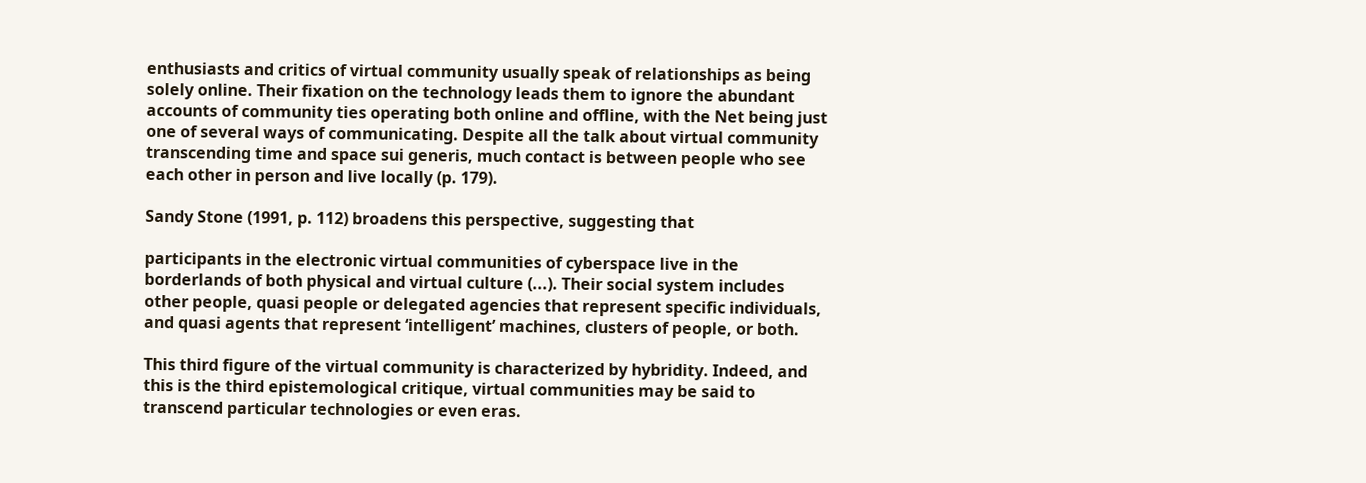enthusiasts and critics of virtual community usually speak of relationships as being solely online. Their fixation on the technology leads them to ignore the abundant accounts of community ties operating both online and offline, with the Net being just one of several ways of communicating. Despite all the talk about virtual community transcending time and space sui generis, much contact is between people who see each other in person and live locally (p. 179).

Sandy Stone (1991, p. 112) broadens this perspective, suggesting that

participants in the electronic virtual communities of cyberspace live in the borderlands of both physical and virtual culture (...). Their social system includes other people, quasi people or delegated agencies that represent specific individuals, and quasi agents that represent ‘intelligent’ machines, clusters of people, or both.

This third figure of the virtual community is characterized by hybridity. Indeed, and this is the third epistemological critique, virtual communities may be said to transcend particular technologies or even eras.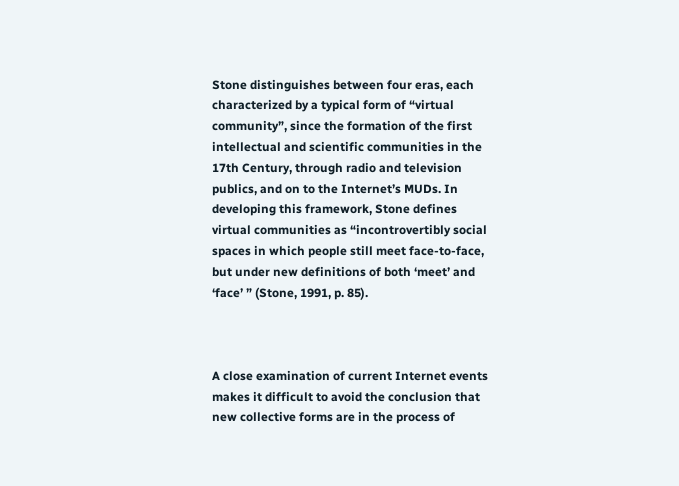Stone distinguishes between four eras, each characterized by a typical form of “virtual community”, since the formation of the first intellectual and scientific communities in the 17th Century, through radio and television publics, and on to the Internet’s MUDs. In developing this framework, Stone defines virtual communities as “incontrovertibly social spaces in which people still meet face-to-face, but under new definitions of both ‘meet’ and ‘face’ ” (Stone, 1991, p. 85).



A close examination of current Internet events makes it difficult to avoid the conclusion that new collective forms are in the process of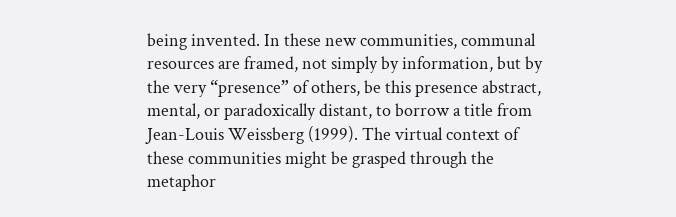being invented. In these new communities, communal resources are framed, not simply by information, but by the very “presence” of others, be this presence abstract, mental, or paradoxically distant, to borrow a title from Jean-Louis Weissberg (1999). The virtual context of these communities might be grasped through the metaphor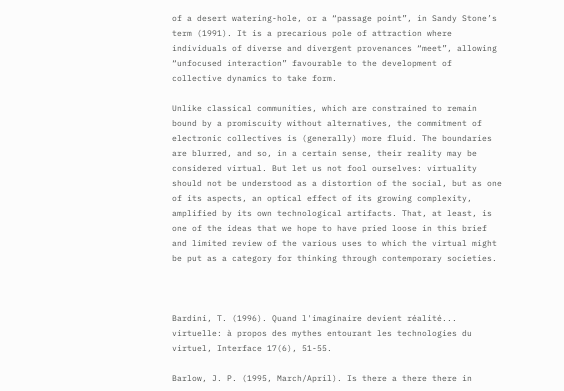of a desert watering-hole, or a “passage point”, in Sandy Stone’s term (1991). It is a precarious pole of attraction where individuals of diverse and divergent provenances “meet”, allowing “unfocused interaction” favourable to the development of collective dynamics to take form.

Unlike classical communities, which are constrained to remain bound by a promiscuity without alternatives, the commitment of electronic collectives is (generally) more fluid. The boundaries are blurred, and so, in a certain sense, their reality may be considered virtual. But let us not fool ourselves: virtuality should not be understood as a distortion of the social, but as one of its aspects, an optical effect of its growing complexity, amplified by its own technological artifacts. That, at least, is one of the ideas that we hope to have pried loose in this brief and limited review of the various uses to which the virtual might be put as a category for thinking through contemporary societies.



Bardini, T. (1996). Quand l'imaginaire devient réalité... virtuelle: à propos des mythes entourant les technologies du virtuel, Interface 17(6), 51-55.

Barlow, J. P. (1995, March/April). Is there a there there in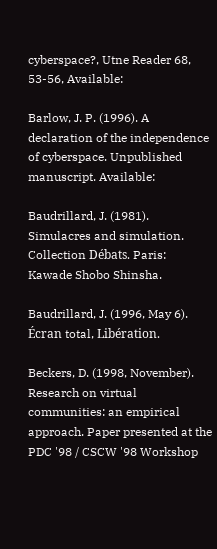cyberspace?, Utne Reader 68, 53-56, Available:

Barlow, J. P. (1996). A declaration of the independence of cyberspace. Unpublished manuscript. Available:

Baudrillard, J. (1981). Simulacres and simulation. Collection Débats. Paris: Kawade Shobo Shinsha.

Baudrillard, J. (1996, May 6). Écran total, Libération.

Beckers, D. (1998, November). Research on virtual communities: an empirical approach. Paper presented at the PDC '98 / CSCW '98 Workshop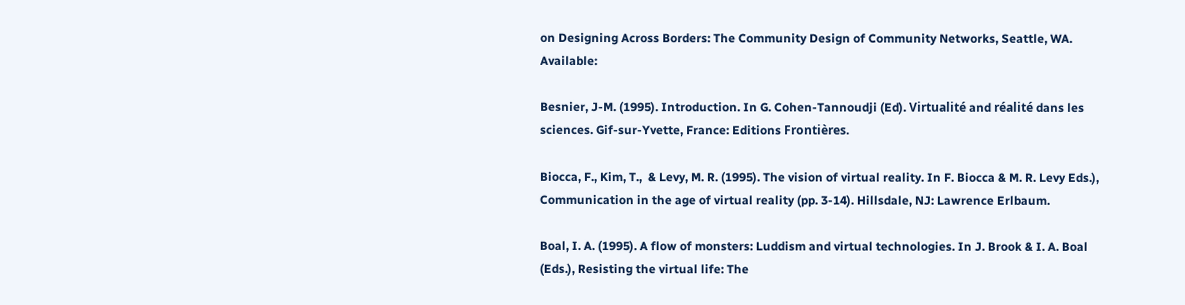on Designing Across Borders: The Community Design of Community Networks, Seattle, WA. Available:

Besnier, J-M. (1995). Introduction. In G. Cohen-Tannoudji (Ed). Virtualité and réalité dans les sciences. Gif-sur-Yvette, France: Editions Frontières.

Biocca, F., Kim, T.,  & Levy, M. R. (1995). The vision of virtual reality. In F. Biocca & M. R. Levy Eds.), Communication in the age of virtual reality (pp. 3-14). Hillsdale, NJ: Lawrence Erlbaum.

Boal, I. A. (1995). A flow of monsters: Luddism and virtual technologies. In J. Brook & I. A. Boal (Eds.), Resisting the virtual life: The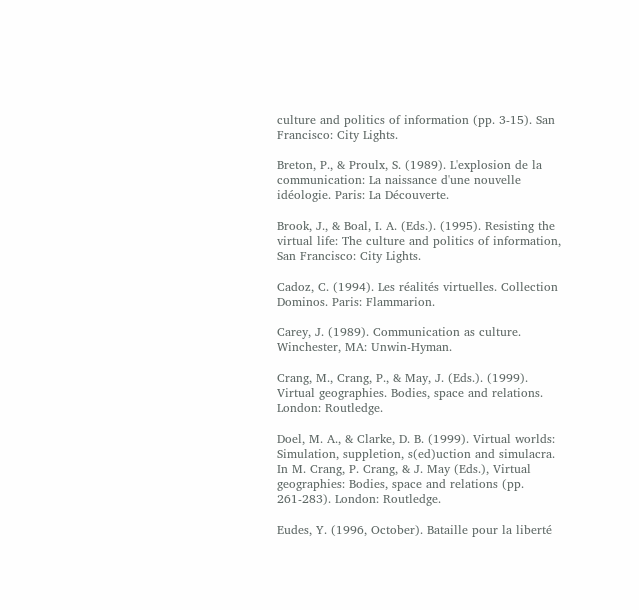culture and politics of information (pp. 3-15). San Francisco: City Lights.

Breton, P., & Proulx, S. (1989). L'explosion de la communication: La naissance d'une nouvelle idéologie. Paris: La Découverte.

Brook, J., & Boal, I. A. (Eds.). (1995). Resisting the virtual life: The culture and politics of information, San Francisco: City Lights.

Cadoz, C. (1994). Les réalités virtuelles. Collection Dominos. Paris: Flammarion.

Carey, J. (1989). Communication as culture. Winchester, MA: Unwin-Hyman.

Crang, M., Crang, P., & May, J. (Eds.). (1999). Virtual geographies. Bodies, space and relations. London: Routledge.

Doel, M. A., & Clarke, D. B. (1999). Virtual worlds: Simulation, suppletion, s(ed)uction and simulacra. In M. Crang, P. Crang, & J. May (Eds.), Virtual geographies: Bodies, space and relations (pp. 261-283). London: Routledge.

Eudes, Y. (1996, October). Bataille pour la liberté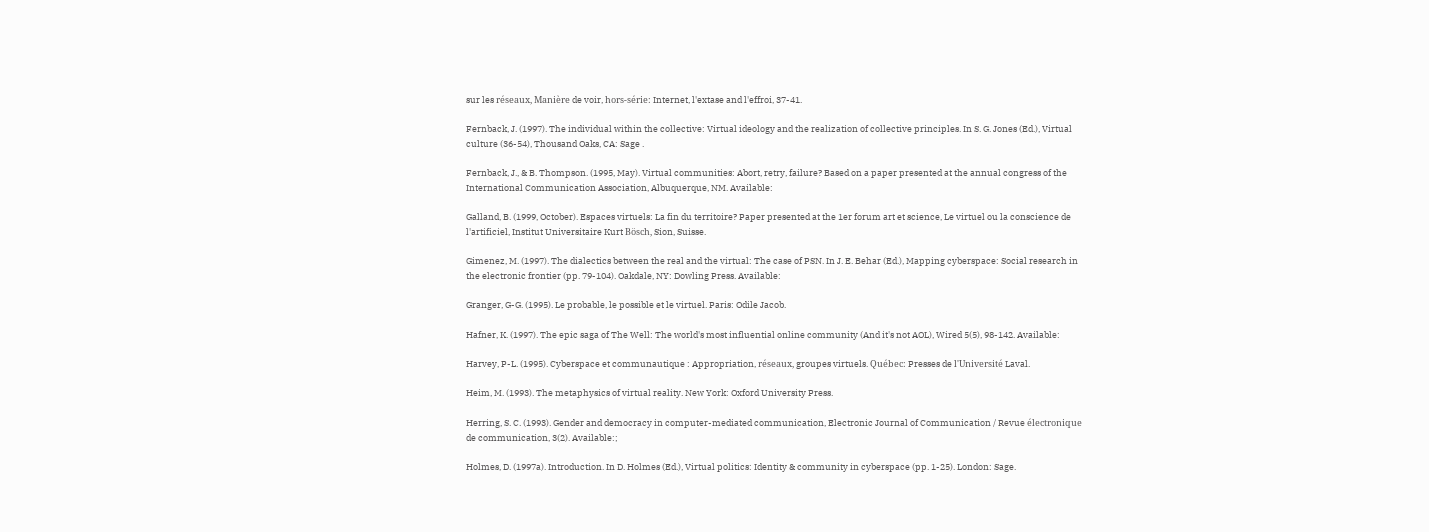sur les réseaux, Manière de voir, hors-série: Internet, l'extase and l'effroi, 37-41.

Fernback, J. (1997). The individual within the collective: Virtual ideology and the realization of collective principles. In S. G. Jones (Ed.), Virtual culture (36-54), Thousand Oaks, CA: Sage .

Fernback, J., & B. Thompson. (1995, May). Virtual communities: Abort, retry, failure? Based on a paper presented at the annual congress of the International Communication Association, Albuquerque, NM. Available:

Galland, B. (1999, October). Espaces virtuels: La fin du territoire? Paper presented at the 1er forum art et science, Le virtuel ou la conscience de l'artificiel, Institut Universitaire Kurt Bösch, Sion, Suisse.

Gimenez, M. (1997). The dialectics between the real and the virtual: The case of PSN. In J. E. Behar (Ed.), Mapping cyberspace: Social research in the electronic frontier (pp. 79-104). Oakdale, NY: Dowling Press. Available:

Granger, G-G. (1995). Le probable, le possible et le virtuel. Paris: Odile Jacob.

Hafner, K. (1997). The epic saga of The Well: The world's most influential online community (And it's not AOL), Wired 5(5), 98-142. Available:

Harvey, P-L. (1995). Cyberspace et communautique : Appropriation, réseaux, groupes virtuels. Québec: Presses de l'Université Laval.

Heim, M. (1993). The metaphysics of virtual reality. New York: Oxford University Press.

Herring, S. C. (1993). Gender and democracy in computer-mediated communication, Electronic Journal of Communication / Revue électronique de communication, 3(2). Available:;

Holmes, D. (1997a). Introduction. In D. Holmes (Ed.), Virtual politics: Identity & community in cyberspace (pp. 1-25). London: Sage.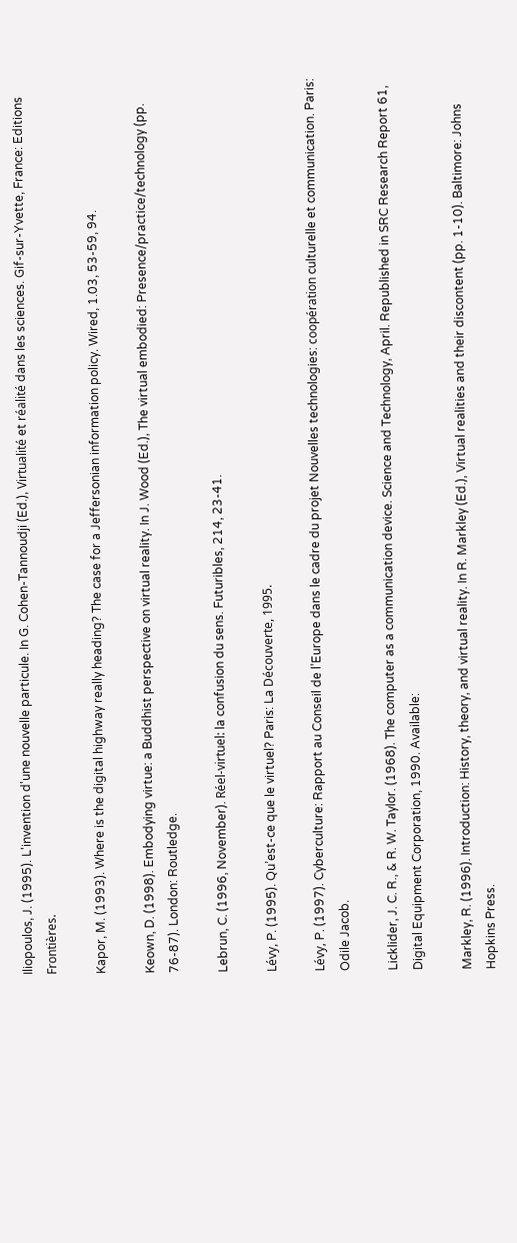Iliopoulos, J. (1995). L'invention d'une nouvelle particule. In G. Cohen-Tannoudji (Ed.), Virtualité et réalité dans les sciences. Gif-sur-Yvette, France: Editions Frontières.

Kapor, M. (1993). Where is the digital highway really heading? The case for a Jeffersonian information policy. Wired, 1.03, 53-59, 94.

Keown, D. (1998). Embodying virtue: a Buddhist perspective on virtual reality. In J. Wood (Ed.), The virtual embodied: Presence/practice/technology (pp.  76-87). London: Routledge.

Lebrun, C. (1996, November). Réel-virtuel: la confusion du sens. Futuribles, 214, 23-41.

Lévy, P. (1995). Qu’est-ce que le virtuel? Paris: La Découverte, 1995.

Lévy, P. (1997). Cyberculture: Rapport au Conseil de l’Europe dans le cadre du projet Nouvelles technologies: coopération culturelle et communication. Paris: Odile Jacob.

Licklider, J. C. R., & R. W. Taylor. (1968). The computer as a communication device. Science and Technology, April. Republished in SRC Research Report 61, Digital Equipment Corporation, 1990. Available:

Markley, R. (1996). Introduction: History, theory, and virtual reality. In R. Markley (Ed.), Virtual realities and their discontent (pp. 1-10). Baltimore: Johns Hopkins Press.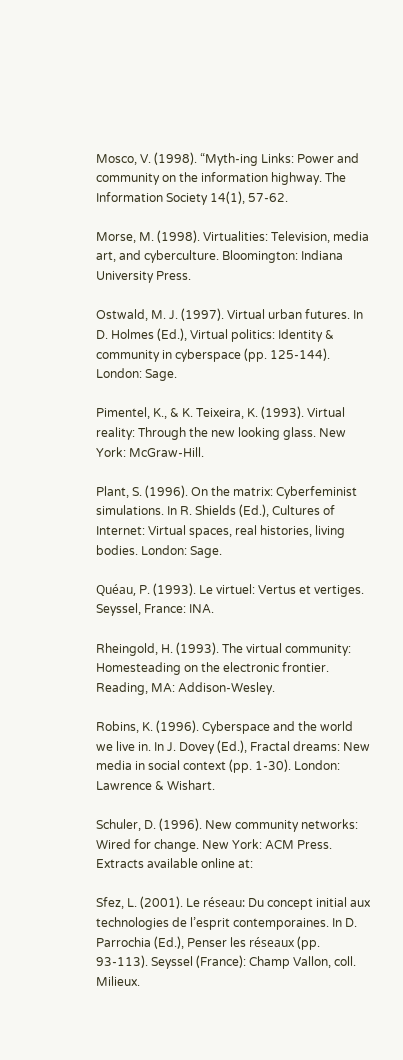Mosco, V. (1998). “Myth-ing Links: Power and community on the information highway. The Information Society 14(1), 57-62.

Morse, M. (1998). Virtualities: Television, media art, and cyberculture. Bloomington: Indiana University Press.

Ostwald, M. J. (1997). Virtual urban futures. In D. Holmes (Ed.), Virtual politics: Identity & community in cyberspace (pp. 125-144). London: Sage.

Pimentel, K., & K. Teixeira, K. (1993). Virtual reality: Through the new looking glass. New York: McGraw-Hill.

Plant, S. (1996). On the matrix: Cyberfeminist simulations. In R. Shields (Ed.), Cultures of Internet: Virtual spaces, real histories, living bodies. London: Sage.

Quéau, P. (1993). Le virtuel: Vertus et vertiges. Seyssel, France: INA.

Rheingold, H. (1993). The virtual community: Homesteading on the electronic frontier. Reading, MA: Addison-Wesley.

Robins, K. (1996). Cyberspace and the world we live in. In J. Dovey (Ed.), Fractal dreams: New media in social context (pp. 1-30). London: Lawrence & Wishart.

Schuler, D. (1996). New community networks: Wired for change. New York: ACM Press. Extracts available online at:

Sfez, L. (2001). Le réseau: Du concept initial aux technologies de l’esprit contemporaines. In D.  Parrochia (Ed.), Penser les réseaux (pp. 93-113). Seyssel (France): Champ Vallon, coll. Milieux.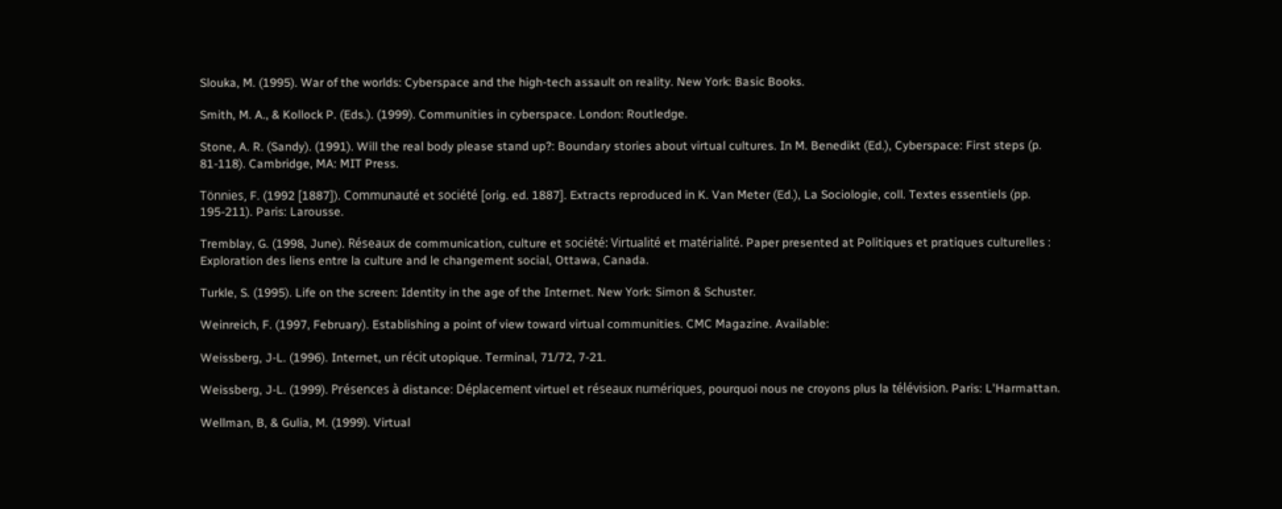Slouka, M. (1995). War of the worlds: Cyberspace and the high-tech assault on reality. New York: Basic Books.

Smith, M. A., & Kollock P. (Eds.). (1999). Communities in cyberspace. London: Routledge.

Stone, A. R. (Sandy). (1991). Will the real body please stand up?: Boundary stories about virtual cultures. In M. Benedikt (Ed.), Cyberspace: First steps (p. 81-118). Cambridge, MA: MIT Press.

Tönnies, F. (1992 [1887]). Communauté et société [orig. ed. 1887]. Extracts reproduced in K. Van Meter (Ed.), La Sociologie, coll. Textes essentiels (pp. 195-211). Paris: Larousse.

Tremblay, G. (1998, June). Réseaux de communication, culture et société: Virtualité et matérialité. Paper presented at Politiques et pratiques culturelles : Exploration des liens entre la culture and le changement social, Ottawa, Canada.

Turkle, S. (1995). Life on the screen: Identity in the age of the Internet. New York: Simon & Schuster.

Weinreich, F. (1997, February). Establishing a point of view toward virtual communities. CMC Magazine. Available:

Weissberg, J-L. (1996). Internet, un récit utopique. Terminal, 71/72, 7-21.

Weissberg, J-L. (1999). Présences à distance: Déplacement virtuel et réseaux numériques, pourquoi nous ne croyons plus la télévision. Paris: L'Harmattan.

Wellman, B, & Gulia, M. (1999). Virtual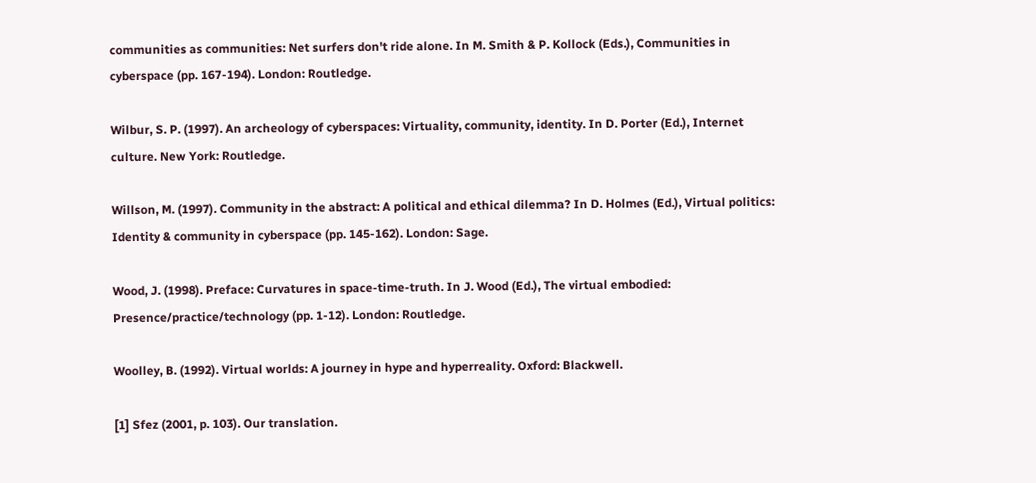communities as communities: Net surfers don't ride alone. In M. Smith & P. Kollock (Eds.), Communities in cyberspace (pp. 167-194). London: Routledge.

Wilbur, S. P. (1997). An archeology of cyberspaces: Virtuality, community, identity. In D. Porter (Ed.), Internet culture. New York: Routledge.

Willson, M. (1997). Community in the abstract: A political and ethical dilemma? In D. Holmes (Ed.), Virtual politics: Identity & community in cyberspace (pp. 145-162). London: Sage.

Wood, J. (1998). Preface: Curvatures in space-time-truth. In J. Wood (Ed.), The virtual embodied: Presence/practice/technology (pp. 1-12). London: Routledge.

Woolley, B. (1992). Virtual worlds: A journey in hype and hyperreality. Oxford: Blackwell.

[1] Sfez (2001, p. 103). Our translation.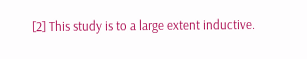[2] This study is to a large extent inductive.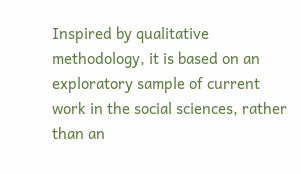Inspired by qualitative methodology, it is based on an exploratory sample of current work in the social sciences, rather than an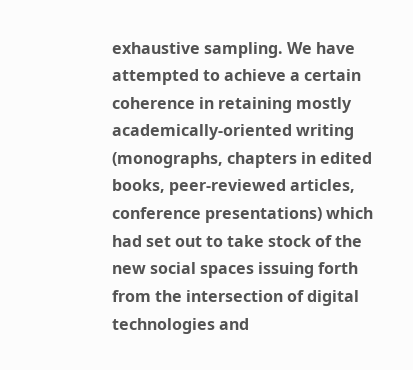exhaustive sampling. We have attempted to achieve a certain coherence in retaining mostly academically-oriented writing (monographs, chapters in edited books, peer-reviewed articles, conference presentations) which had set out to take stock of the new social spaces issuing forth from the intersection of digital technologies and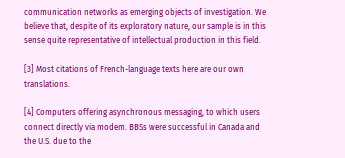communication networks as emerging objects of investigation. We believe that, despite of its exploratory nature, our sample is in this sense quite representative of intellectual production in this field.

[3] Most citations of French-language texts here are our own translations.

[4] Computers offering asynchronous messaging, to which users connect directly via modem. BBSs were successful in Canada and the U.S. due to the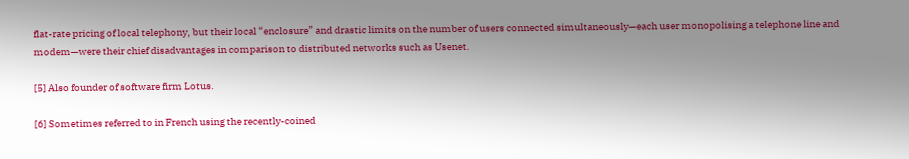flat-rate pricing of local telephony, but their local “enclosure” and drastic limits on the number of users connected simultaneously—each user monopolising a telephone line and modem—were their chief disadvantages in comparison to distributed networks such as Usenet.

[5] Also founder of software firm Lotus.

[6] Sometimes referred to in French using the recently-coined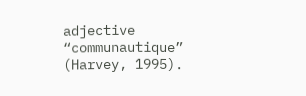adjective “communautique” (Harvey, 1995).